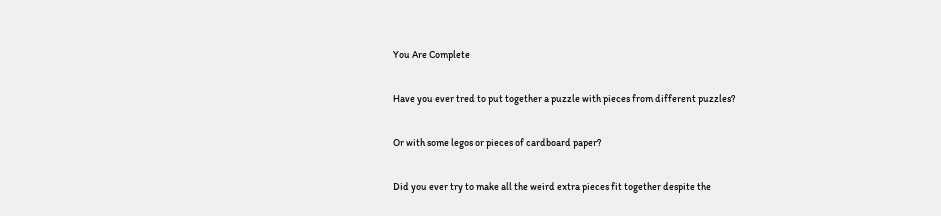You Are Complete

Have you ever tred to put together a puzzle with pieces from different puzzles?

Or with some legos or pieces of cardboard paper?

Did you ever try to make all the weird extra pieces fit together despite the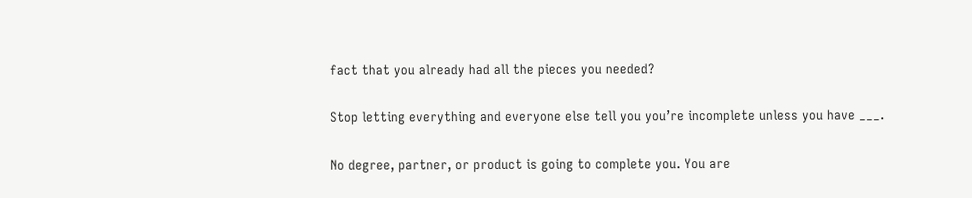fact that you already had all the pieces you needed?

Stop letting everything and everyone else tell you you’re incomplete unless you have ___.

No degree, partner, or product is going to complete you. You are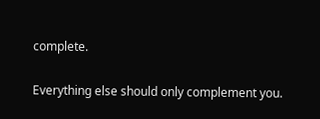complete.

Everything else should only complement you.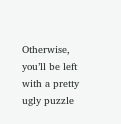Otherwise, you’ll be left with a pretty ugly puzzle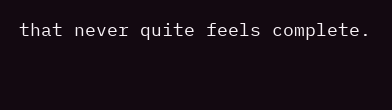that never quite feels complete.